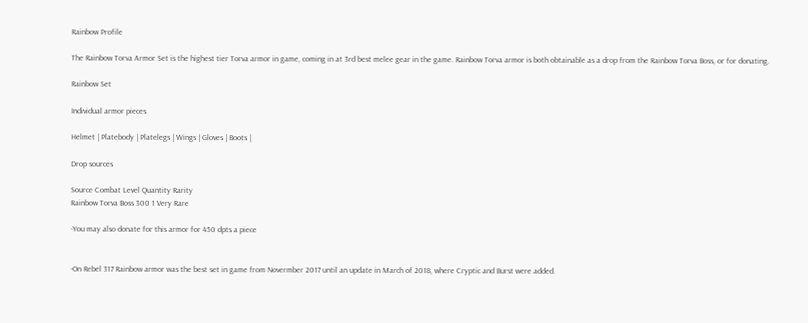Rainbow Profile

The Rainbow Torva Armor Set is the highest tier Torva armor in game, coming in at 3rd best melee gear in the game. Rainbow Torva armor is both obtainable as a drop from the Rainbow Torva Boss, or for donating.

Rainbow Set

Individual armor pieces

Helmet | Platebody | Platelegs | Wings | Gloves | Boots |

Drop sources

Source Combat Level Quantity Rarity
Rainbow Torva Boss 300 1 Very Rare

-You may also donate for this armor for 450 dpts a piece


-On Rebel 317 Rainbow armor was the best set in game from Novermber 2017 until an update in March of 2018, where Cryptic and Burst were added.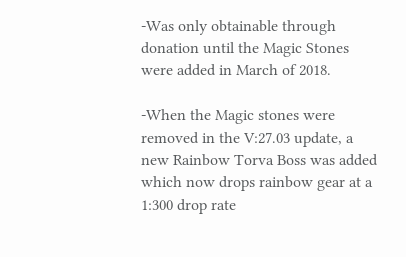-Was only obtainable through donation until the Magic Stones were added in March of 2018.

-When the Magic stones were removed in the V:27.03 update, a new Rainbow Torva Boss was added which now drops rainbow gear at a 1:300 drop rate